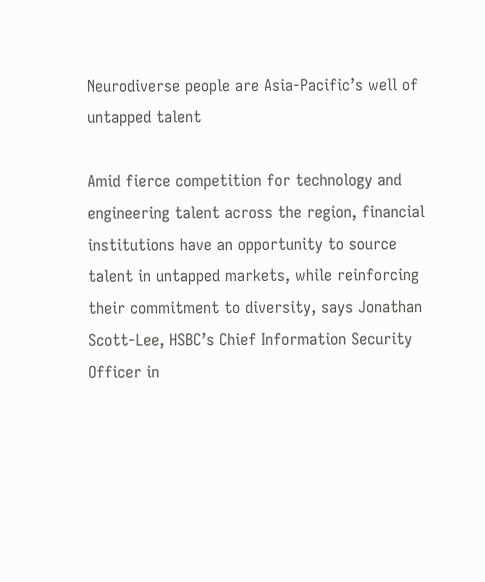Neurodiverse people are Asia-Pacific’s well of untapped talent

Amid fierce competition for technology and engineering talent across the region, financial institutions have an opportunity to source talent in untapped markets, while reinforcing their commitment to diversity, says Jonathan Scott-Lee, HSBC’s Chief Information Security Officer in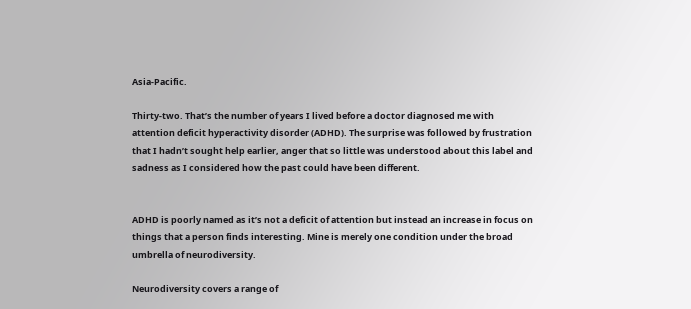Asia-Pacific.

Thirty-two. That’s the number of years I lived before a doctor diagnosed me with attention deficit hyperactivity disorder (ADHD). The surprise was followed by frustration that I hadn’t sought help earlier, anger that so little was understood about this label and sadness as I considered how the past could have been different.


ADHD is poorly named as it’s not a deficit of attention but instead an increase in focus on things that a person finds interesting. Mine is merely one condition under the broad umbrella of neurodiversity.

Neurodiversity covers a range of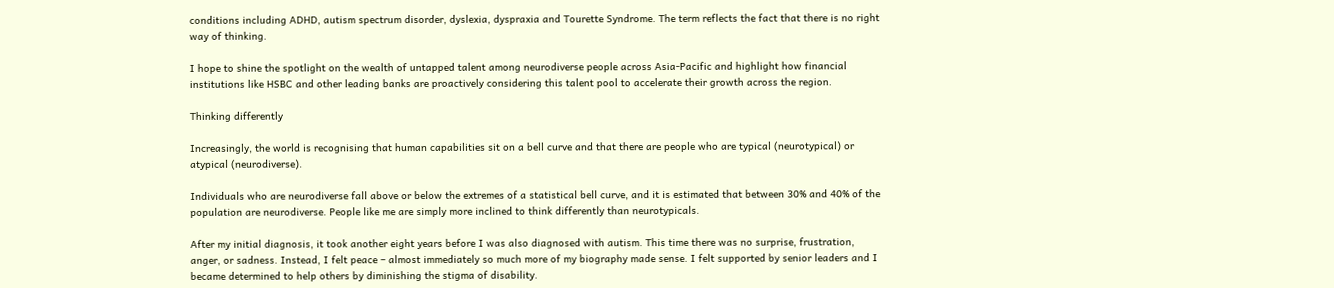conditions including ADHD, autism spectrum disorder, dyslexia, dyspraxia and Tourette Syndrome. The term reflects the fact that there is no right way of thinking.

I hope to shine the spotlight on the wealth of untapped talent among neurodiverse people across Asia-Pacific and highlight how financial institutions like HSBC and other leading banks are proactively considering this talent pool to accelerate their growth across the region.

Thinking differently

Increasingly, the world is recognising that human capabilities sit on a bell curve and that there are people who are typical (neurotypical) or atypical (neurodiverse).

Individuals who are neurodiverse fall above or below the extremes of a statistical bell curve, and it is estimated that between 30% and 40% of the population are neurodiverse. People like me are simply more inclined to think differently than neurotypicals.

After my initial diagnosis, it took another eight years before I was also diagnosed with autism. This time there was no surprise, frustration, anger, or sadness. Instead, I felt peace – almost immediately so much more of my biography made sense. I felt supported by senior leaders and I became determined to help others by diminishing the stigma of disability.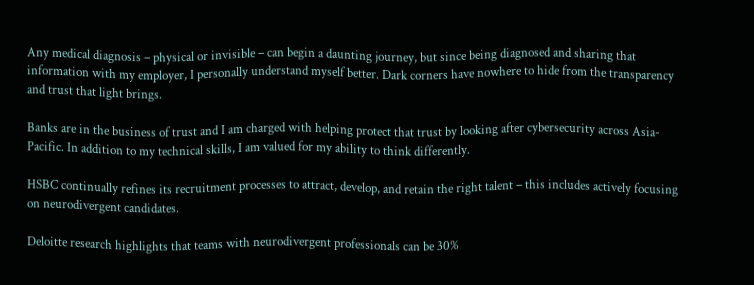Any medical diagnosis – physical or invisible – can begin a daunting journey, but since being diagnosed and sharing that information with my employer, I personally understand myself better. Dark corners have nowhere to hide from the transparency and trust that light brings.

Banks are in the business of trust and I am charged with helping protect that trust by looking after cybersecurity across Asia-Pacific. In addition to my technical skills, I am valued for my ability to think differently.

HSBC continually refines its recruitment processes to attract, develop, and retain the right talent – this includes actively focusing on neurodivergent candidates.

Deloitte research highlights that teams with neurodivergent professionals can be 30%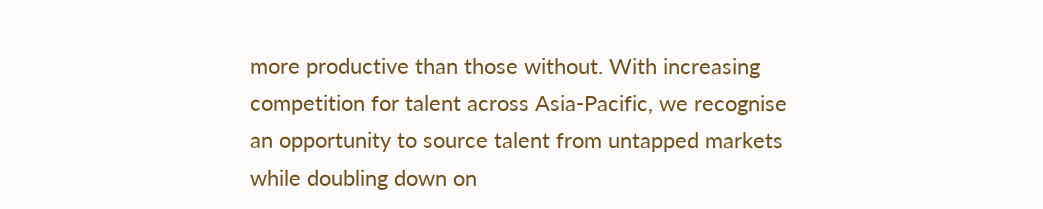more productive than those without. With increasing competition for talent across Asia-Pacific, we recognise an opportunity to source talent from untapped markets while doubling down on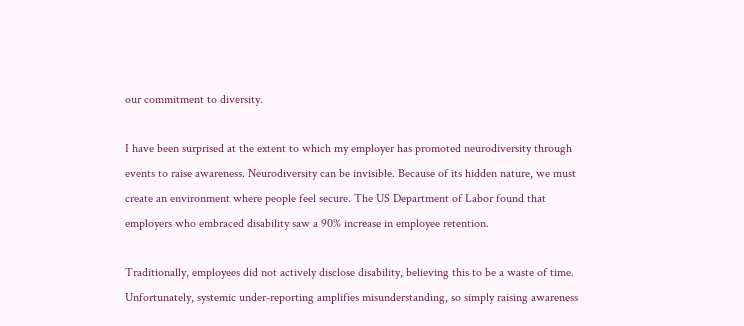our commitment to diversity.

I have been surprised at the extent to which my employer has promoted neurodiversity through events to raise awareness. Neurodiversity can be invisible. Because of its hidden nature, we must create an environment where people feel secure. The US Department of Labor found that employers who embraced disability saw a 90% increase in employee retention.

Traditionally, employees did not actively disclose disability, believing this to be a waste of time. Unfortunately, systemic under-reporting amplifies misunderstanding, so simply raising awareness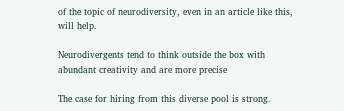of the topic of neurodiversity, even in an article like this, will help.

Neurodivergents tend to think outside the box with abundant creativity and are more precise

The case for hiring from this diverse pool is strong.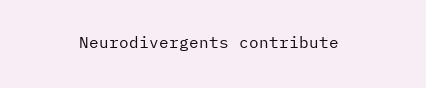Neurodivergents contribute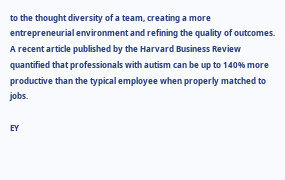to the thought diversity of a team, creating a more entrepreneurial environment and refining the quality of outcomes. A recent article published by the Harvard Business Review quantified that professionals with autism can be up to 140% more productive than the typical employee when properly matched to jobs.

EY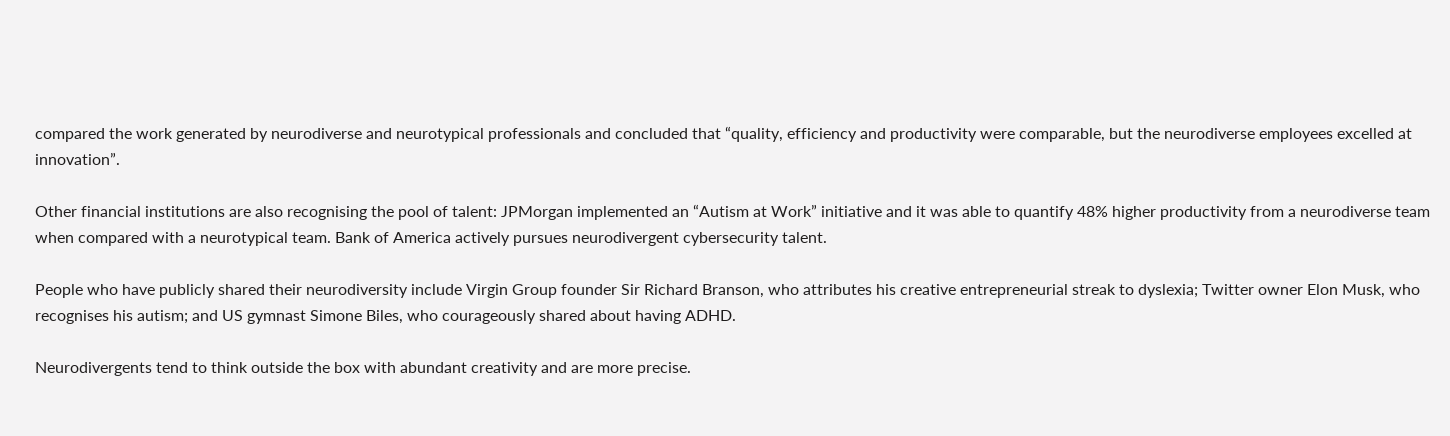compared the work generated by neurodiverse and neurotypical professionals and concluded that “quality, efficiency and productivity were comparable, but the neurodiverse employees excelled at innovation”.

Other financial institutions are also recognising the pool of talent: JPMorgan implemented an “Autism at Work” initiative and it was able to quantify 48% higher productivity from a neurodiverse team when compared with a neurotypical team. Bank of America actively pursues neurodivergent cybersecurity talent.

People who have publicly shared their neurodiversity include Virgin Group founder Sir Richard Branson, who attributes his creative entrepreneurial streak to dyslexia; Twitter owner Elon Musk, who recognises his autism; and US gymnast Simone Biles, who courageously shared about having ADHD.

Neurodivergents tend to think outside the box with abundant creativity and are more precise.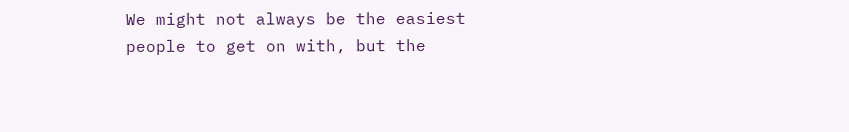We might not always be the easiest people to get on with, but the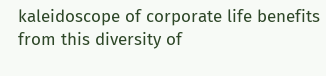kaleidoscope of corporate life benefits from this diversity of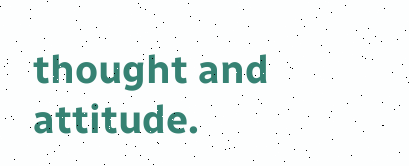thought and attitude.